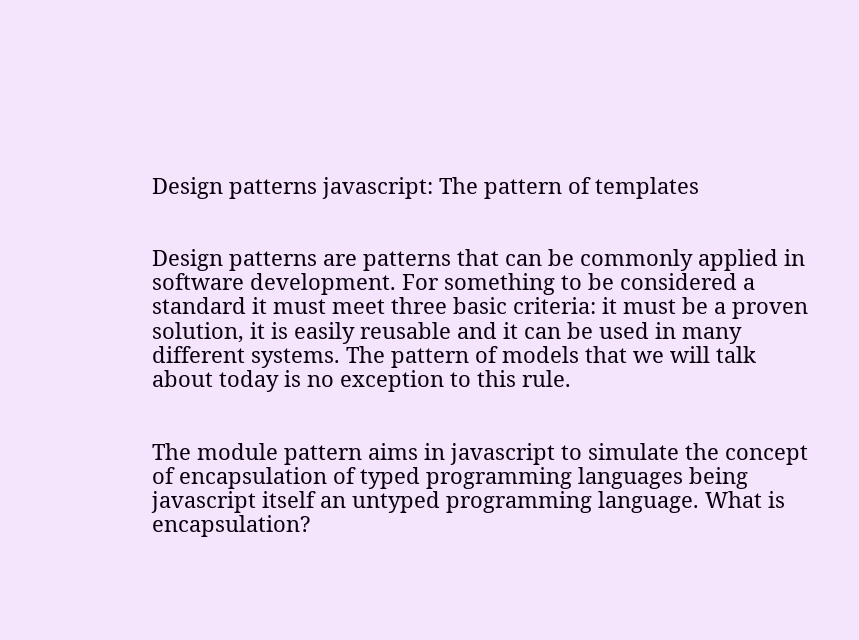Design patterns javascript: The pattern of templates


Design patterns are patterns that can be commonly applied in software development. For something to be considered a standard it must meet three basic criteria: it must be a proven solution, it is easily reusable and it can be used in many different systems. The pattern of models that we will talk about today is no exception to this rule.


The module pattern aims in javascript to simulate the concept of encapsulation of typed programming languages being javascript itself an untyped programming language. What is encapsulation?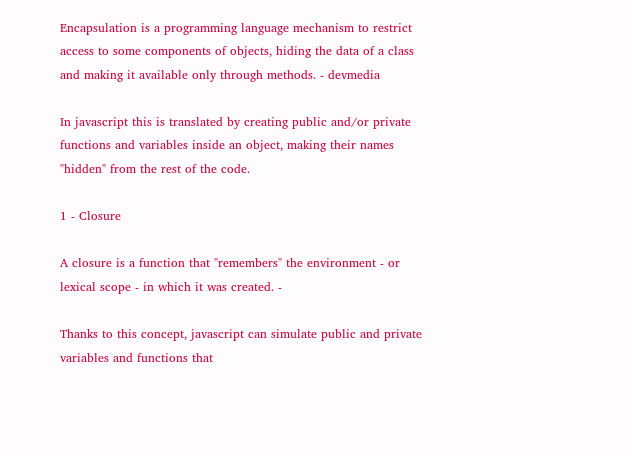Encapsulation is a programming language mechanism to restrict access to some components of objects, hiding the data of a class and making it available only through methods. - devmedia

In javascript this is translated by creating public and/or private functions and variables inside an object, making their names "hidden" from the rest of the code.

1 - Closure

A closure is a function that "remembers" the environment - or lexical scope - in which it was created. -

Thanks to this concept, javascript can simulate public and private variables and functions that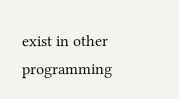exist in other programming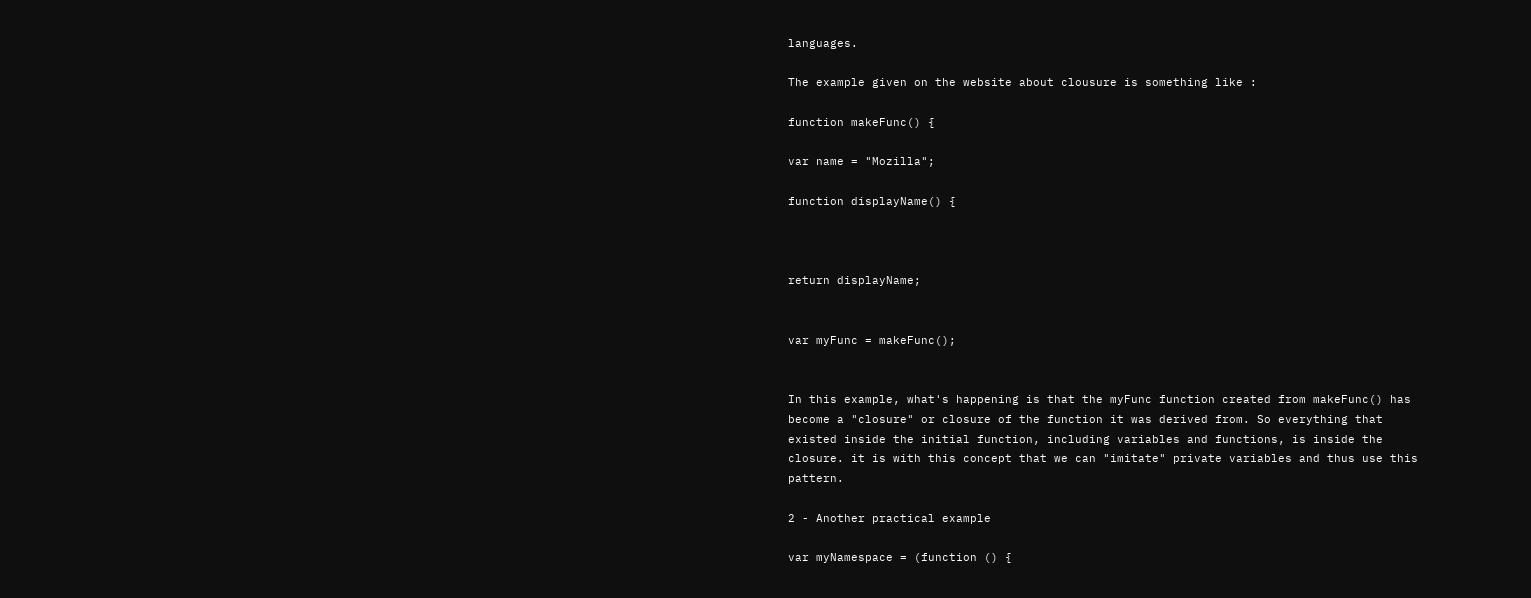languages.

The example given on the website about clousure is something like :

function makeFunc() {

var name = "Mozilla";

function displayName() {



return displayName;


var myFunc = makeFunc();


In this example, what's happening is that the myFunc function created from makeFunc() has become a "closure" or closure of the function it was derived from. So everything that existed inside the initial function, including variables and functions, is inside the closure. it is with this concept that we can "imitate" private variables and thus use this pattern.

2 - Another practical example

var myNamespace = (function () {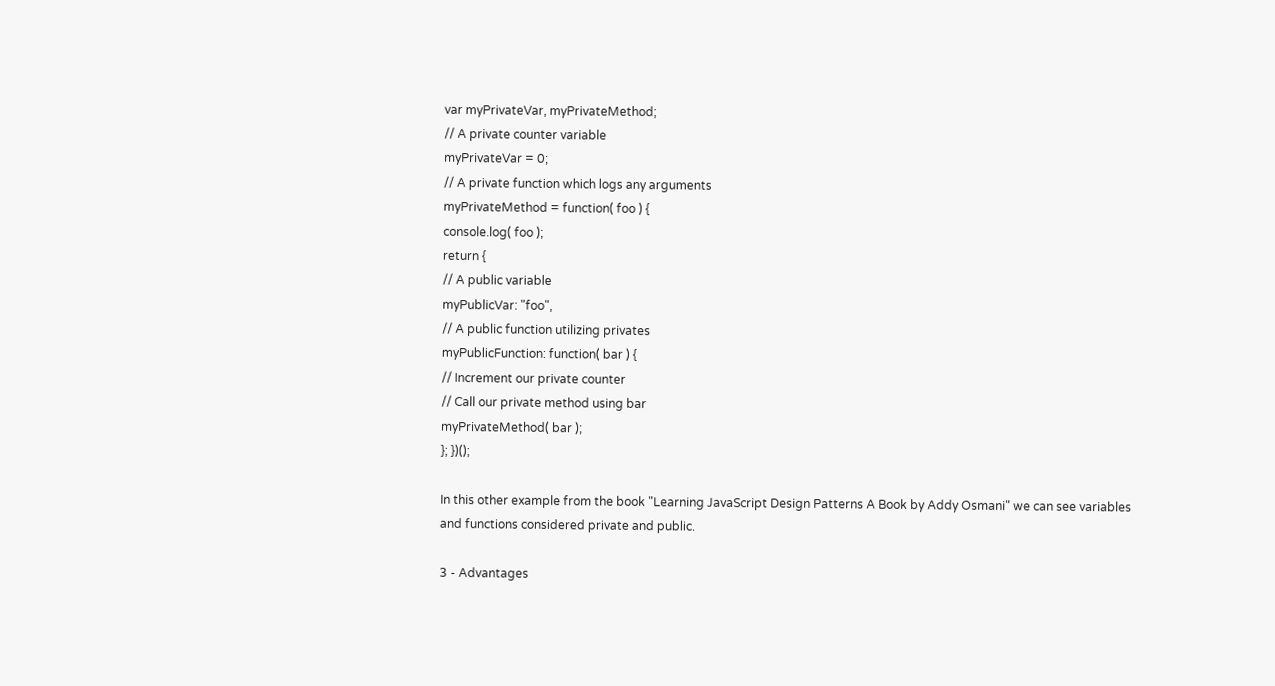var myPrivateVar, myPrivateMethod;
// A private counter variable
myPrivateVar = 0;
// A private function which logs any arguments
myPrivateMethod = function( foo ) {
console.log( foo );
return {
// A public variable
myPublicVar: "foo",
// A public function utilizing privates
myPublicFunction: function( bar ) {
// Increment our private counter
// Call our private method using bar
myPrivateMethod( bar );
}; })();

In this other example from the book "Learning JavaScript Design Patterns A Book by Addy Osmani" we can see variables and functions considered private and public.

3 - Advantages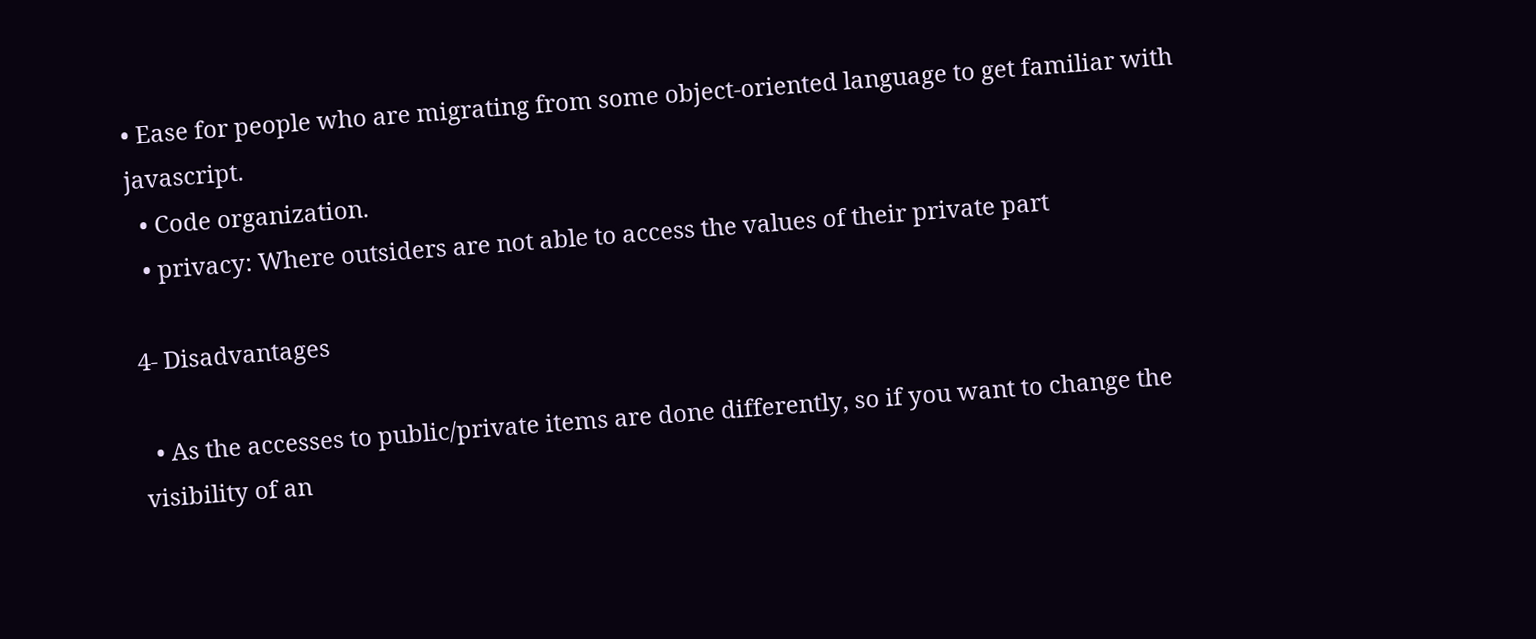• Ease for people who are migrating from some object-oriented language to get familiar with javascript.
  • Code organization.
  • privacy: Where outsiders are not able to access the values of their private part

4- Disadvantages

  • As the accesses to public/private items are done differently, so if you want to change the visibility of an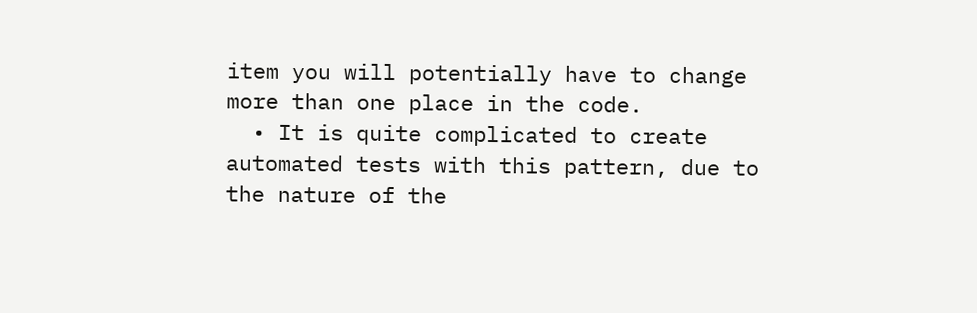item you will potentially have to change more than one place in the code.
  • It is quite complicated to create automated tests with this pattern, due to the nature of the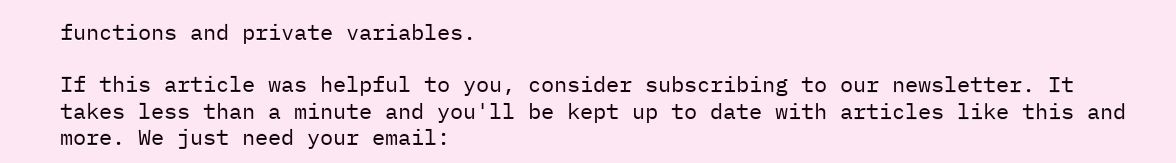functions and private variables.

If this article was helpful to you, consider subscribing to our newsletter. It takes less than a minute and you'll be kept up to date with articles like this and more. We just need your email: